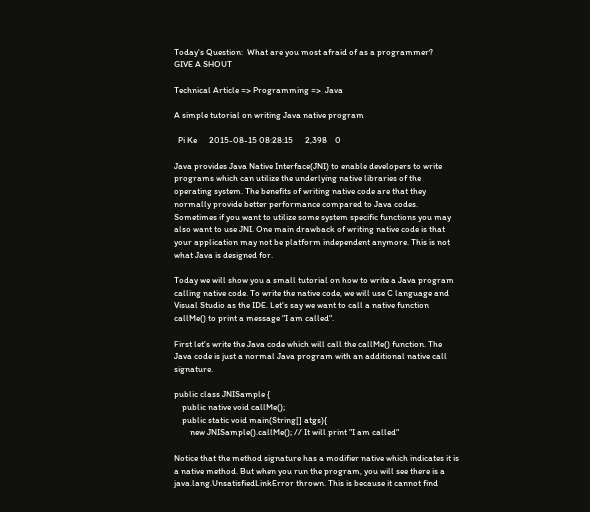Today's Question:  What are you most afraid of as a programmer?        GIVE A SHOUT

Technical Article => Programming =>  Java

A simple tutorial on writing Java native program

  Pi Ke      2015-08-15 08:28:15      2,398    0

Java provides Java Native Interface(JNI) to enable developers to write programs which can utilize the underlying native libraries of the operating system. The benefits of writing native code are that they normally provide better performance compared to Java codes. Sometimes if you want to utilize some system specific functions you may also want to use JNI. One main drawback of writing native code is that your application may not be platform independent anymore. This is not what Java is designed for.

Today we will show you a small tutorial on how to write a Java program calling native code. To write the native code, we will use C language and Visual Studio as the IDE. Let's say we want to call a native function callMe() to print a message "I am called".

First let's write the Java code which will call the callMe() function. The Java code is just a normal Java program with an additional native call signature.

public class JNISample {
    public native void callMe();
    public static void main(String[] atgs){
        new JNISample().callMe(); // It will print "I am called"

Notice that the method signature has a modifier native which indicates it is a native method. But when you run the program, you will see there is a java.lang.UnsatisfiedLinkError thrown. This is because it cannot find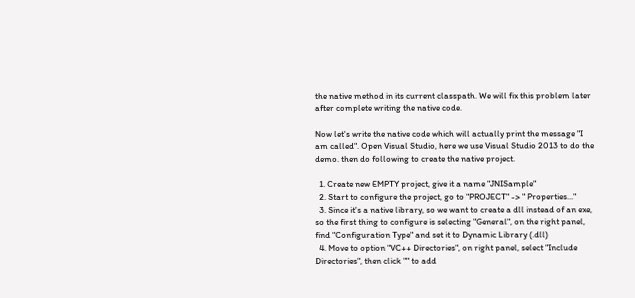the native method in its current classpath. We will fix this problem later after complete writing the native code.

Now let's write the native code which will actually print the message "I am called". Open Visual Studio, here we use Visual Studio 2013 to do the demo. then do following to create the native project.

  1. Create new EMPTY project, give it a name "JNISample"
  2. Start to configure the project, go to "PROJECT" -> " Properties..."
  3. Since it's a native library, so we want to create a dll instead of an exe, so the first thing to configure is selecting "General", on the right panel, find "Configuration Type" and set it to Dynamic Library (.dll)
  4. Move to option "VC++ Directories", on right panel, select "Include Directories", then click "" to add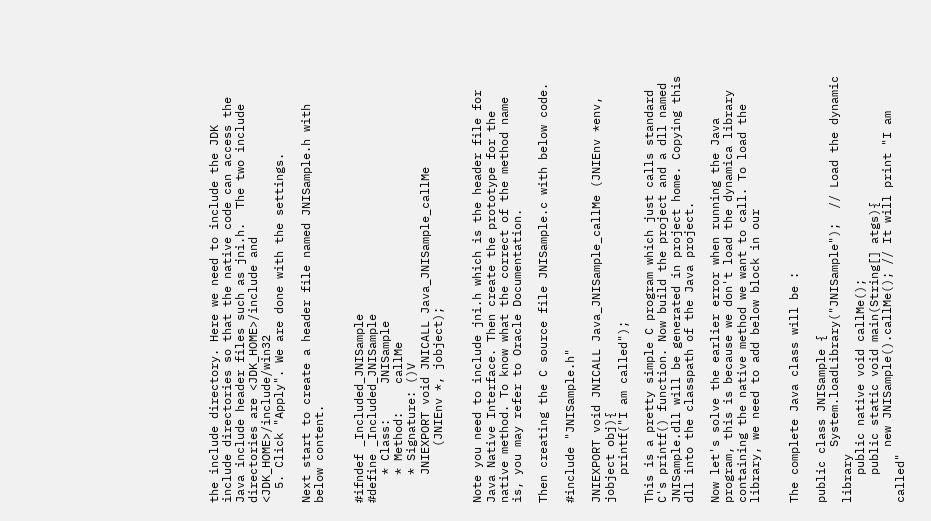the include directory. Here we need to include the JDK include directories so that the native code can access the Java include header files such as jni.h.  The two include directories are <JDK_HOME>/include and <JDK_HOME>/include/win32
  5. Click "Apply". We are done with the settings.

Next start to create a header file named JNISample.h with below content.


#ifndef _Included_JNISample
#define _Included_JNISample
    * Class:     JNISample
    * Method:    callMe
    * Signature: ()V
    JNIEXPORT void JNICALL Java_JNISample_callMe
        (JNIEnv *, jobject);


Note you need to include jni.h which is the header file for Java Native Interface. Then create the prototype for the native method. To know what the correct of the method name is, you may refer to Oracle Documentation.

Then creating the C source file JNISample.c with below code.

#include "JNISample.h"

JNIEXPORT void JNICALL Java_JNISample_callMe (JNIEnv *env, jobject obj){
    printf("I am called");

This is a pretty simple C program which just calls standard C's printf() function. Now build the project and a dll named JNISample.dll will be generated in project home. Copying this dll into the classpath of the Java project.

Now let's solve the earlier error when running the Java program, this is because we don't load the dynamica library containing the native method we want to call. To load the library, we need to add below block in our


The complete Java class will be :

public class JNISample {
        System.loadLibrary("JNISample");  // Load the dynamic library
    public native void callMe();
    public static void main(String[] atgs){
        new JNISample().callMe(); // It will print "I am called"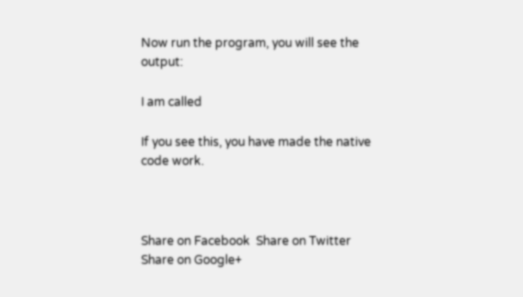Now run the program, you will see the output:

I am called

If you see this, you have made the native code work.



Share on Facebook  Share on Twitter  Share on Google+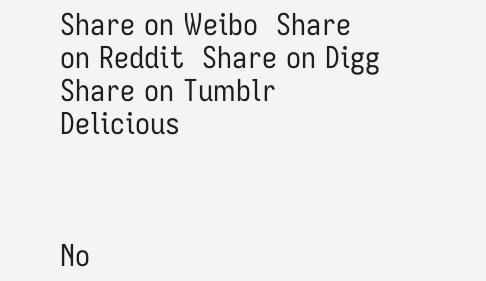Share on Weibo  Share on Reddit  Share on Digg  Share on Tumblr    Delicious



No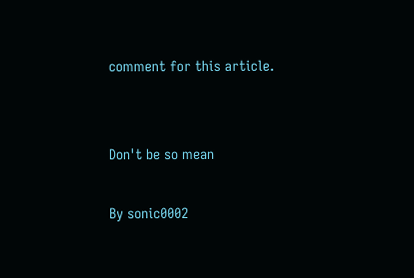comment for this article.


Don't be so mean

By sonic0002